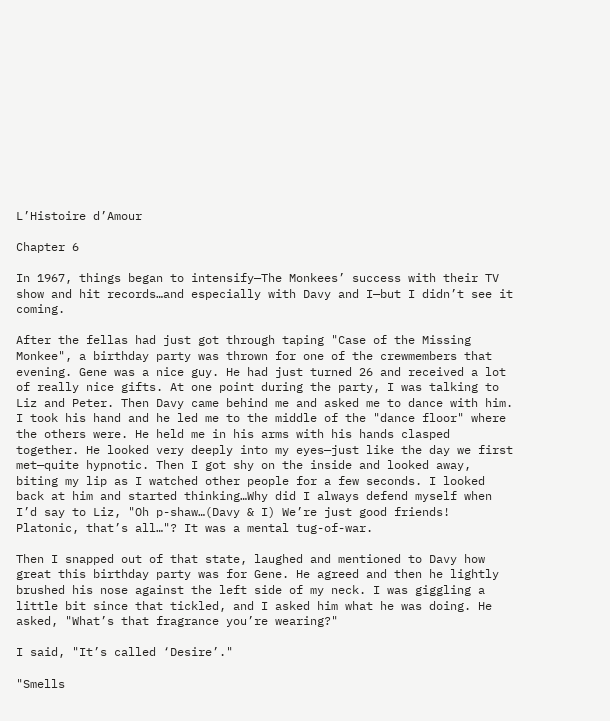L’Histoire d’Amour

Chapter 6

In 1967, things began to intensify—The Monkees’ success with their TV show and hit records…and especially with Davy and I—but I didn’t see it coming.

After the fellas had just got through taping "Case of the Missing Monkee", a birthday party was thrown for one of the crewmembers that evening. Gene was a nice guy. He had just turned 26 and received a lot of really nice gifts. At one point during the party, I was talking to Liz and Peter. Then Davy came behind me and asked me to dance with him. I took his hand and he led me to the middle of the "dance floor" where the others were. He held me in his arms with his hands clasped together. He looked very deeply into my eyes—just like the day we first met—quite hypnotic. Then I got shy on the inside and looked away, biting my lip as I watched other people for a few seconds. I looked back at him and started thinking…Why did I always defend myself when I’d say to Liz, "Oh p-shaw…(Davy & I) We’re just good friends! Platonic, that’s all…"? It was a mental tug-of-war.

Then I snapped out of that state, laughed and mentioned to Davy how great this birthday party was for Gene. He agreed and then he lightly brushed his nose against the left side of my neck. I was giggling a little bit since that tickled, and I asked him what he was doing. He asked, "What’s that fragrance you’re wearing?"

I said, "It’s called ‘Desire’."

"Smells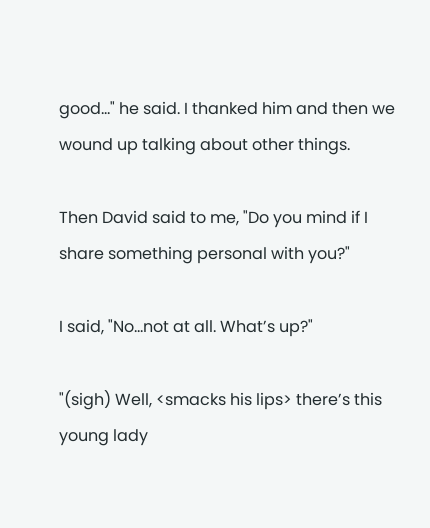good…" he said. I thanked him and then we wound up talking about other things.

Then David said to me, "Do you mind if I share something personal with you?"

I said, "No…not at all. What’s up?"

"(sigh) Well, <smacks his lips> there’s this young lady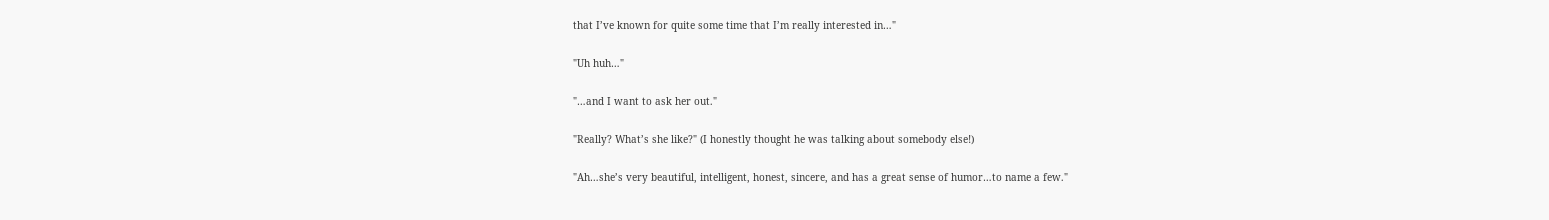that I’ve known for quite some time that I’m really interested in…"

"Uh huh…"

"…and I want to ask her out."

"Really? What’s she like?" (I honestly thought he was talking about somebody else!)

"Ah…she’s very beautiful, intelligent, honest, sincere, and has a great sense of humor…to name a few."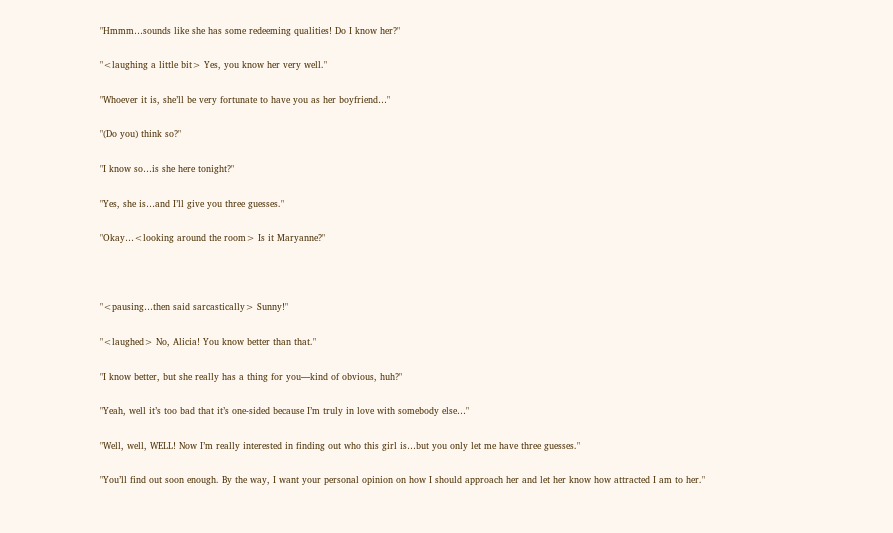"Hmmm…sounds like she has some redeeming qualities! Do I know her?"

"<laughing a little bit> Yes, you know her very well."

"Whoever it is, she’ll be very fortunate to have you as her boyfriend…"

"(Do you) think so?"

"I know so…is she here tonight?"

"Yes, she is…and I’ll give you three guesses."

"Okay…<looking around the room> Is it Maryanne?"



"<pausing…then said sarcastically> Sunny!"

"<laughed> No, Alicia! You know better than that."

"I know better, but she really has a thing for you—kind of obvious, huh?"

"Yeah, well it’s too bad that it’s one-sided because I’m truly in love with somebody else…"

"Well, well, WELL! Now I’m really interested in finding out who this girl is…but you only let me have three guesses."

"You’ll find out soon enough. By the way, I want your personal opinion on how I should approach her and let her know how attracted I am to her."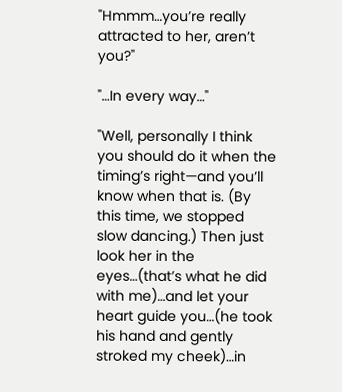"Hmmm…you’re really attracted to her, aren’t you?"

"…In every way…"

"Well, personally I think you should do it when the timing’s right—and you’ll know when that is. (By this time, we stopped slow dancing.) Then just look her in the eyes…(that’s what he did with me)…and let your heart guide you…(he took his hand and gently stroked my cheek)…in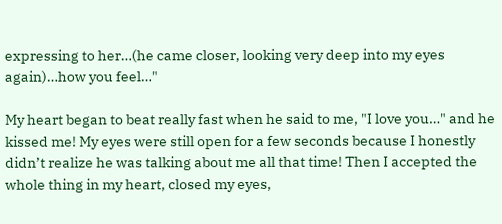expressing to her…(he came closer, looking very deep into my eyes again)…how you feel…"

My heart began to beat really fast when he said to me, "I love you…" and he kissed me! My eyes were still open for a few seconds because I honestly didn’t realize he was talking about me all that time! Then I accepted the whole thing in my heart, closed my eyes,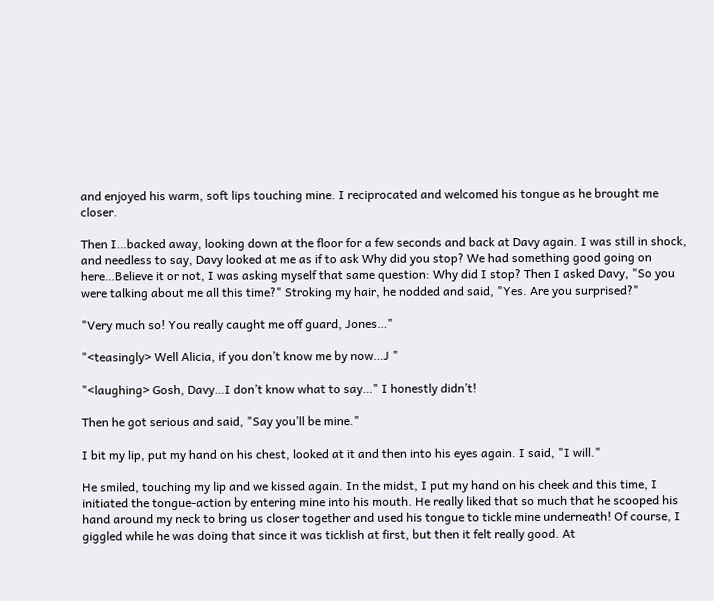and enjoyed his warm, soft lips touching mine. I reciprocated and welcomed his tongue as he brought me closer.

Then I…backed away, looking down at the floor for a few seconds and back at Davy again. I was still in shock, and needless to say, Davy looked at me as if to ask Why did you stop? We had something good going on here…Believe it or not, I was asking myself that same question: Why did I stop? Then I asked Davy, "So you were talking about me all this time?" Stroking my hair, he nodded and said, "Yes. Are you surprised?"

"Very much so! You really caught me off guard, Jones…"

"<teasingly> Well Alicia, if you don’t know me by now…J "

"<laughing> Gosh, Davy…I don’t know what to say…" I honestly didn’t!

Then he got serious and said, "Say you’ll be mine."

I bit my lip, put my hand on his chest, looked at it and then into his eyes again. I said, "I will."

He smiled, touching my lip and we kissed again. In the midst, I put my hand on his cheek and this time, I initiated the tongue-action by entering mine into his mouth. He really liked that so much that he scooped his hand around my neck to bring us closer together and used his tongue to tickle mine underneath! Of course, I giggled while he was doing that since it was ticklish at first, but then it felt really good. At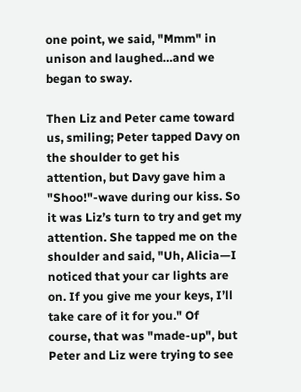one point, we said, "Mmm" in unison and laughed…and we began to sway.

Then Liz and Peter came toward us, smiling; Peter tapped Davy on the shoulder to get his attention, but Davy gave him a "Shoo!"-wave during our kiss. So it was Liz’s turn to try and get my attention. She tapped me on the shoulder and said, "Uh, Alicia—I noticed that your car lights are on. If you give me your keys, I’ll take care of it for you." Of course, that was "made-up", but Peter and Liz were trying to see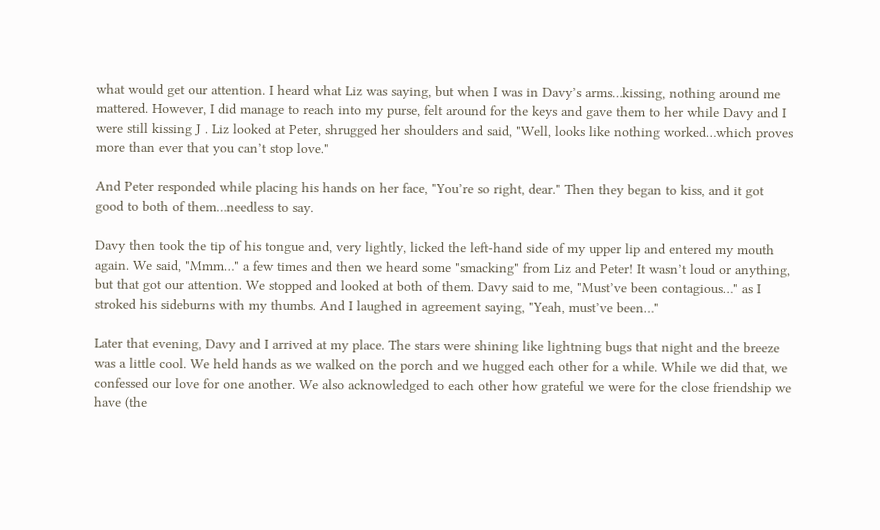what would get our attention. I heard what Liz was saying, but when I was in Davy’s arms…kissing, nothing around me mattered. However, I did manage to reach into my purse, felt around for the keys and gave them to her while Davy and I were still kissing J . Liz looked at Peter, shrugged her shoulders and said, "Well, looks like nothing worked…which proves more than ever that you can’t stop love."

And Peter responded while placing his hands on her face, "You’re so right, dear." Then they began to kiss, and it got good to both of them…needless to say.

Davy then took the tip of his tongue and, very lightly, licked the left-hand side of my upper lip and entered my mouth again. We said, "Mmm…" a few times and then we heard some "smacking" from Liz and Peter! It wasn’t loud or anything, but that got our attention. We stopped and looked at both of them. Davy said to me, "Must’ve been contagious…" as I stroked his sideburns with my thumbs. And I laughed in agreement saying, "Yeah, must’ve been…"

Later that evening, Davy and I arrived at my place. The stars were shining like lightning bugs that night and the breeze was a little cool. We held hands as we walked on the porch and we hugged each other for a while. While we did that, we confessed our love for one another. We also acknowledged to each other how grateful we were for the close friendship we have (the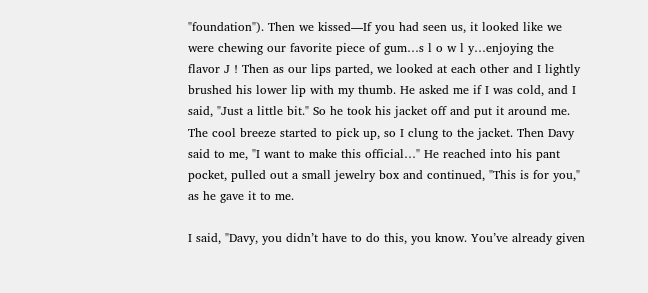"foundation"). Then we kissed—If you had seen us, it looked like we were chewing our favorite piece of gum…s l o w l y…enjoying the flavor J ! Then as our lips parted, we looked at each other and I lightly brushed his lower lip with my thumb. He asked me if I was cold, and I said, "Just a little bit." So he took his jacket off and put it around me. The cool breeze started to pick up, so I clung to the jacket. Then Davy said to me, "I want to make this official…" He reached into his pant pocket, pulled out a small jewelry box and continued, "This is for you," as he gave it to me.

I said, "Davy, you didn’t have to do this, you know. You’ve already given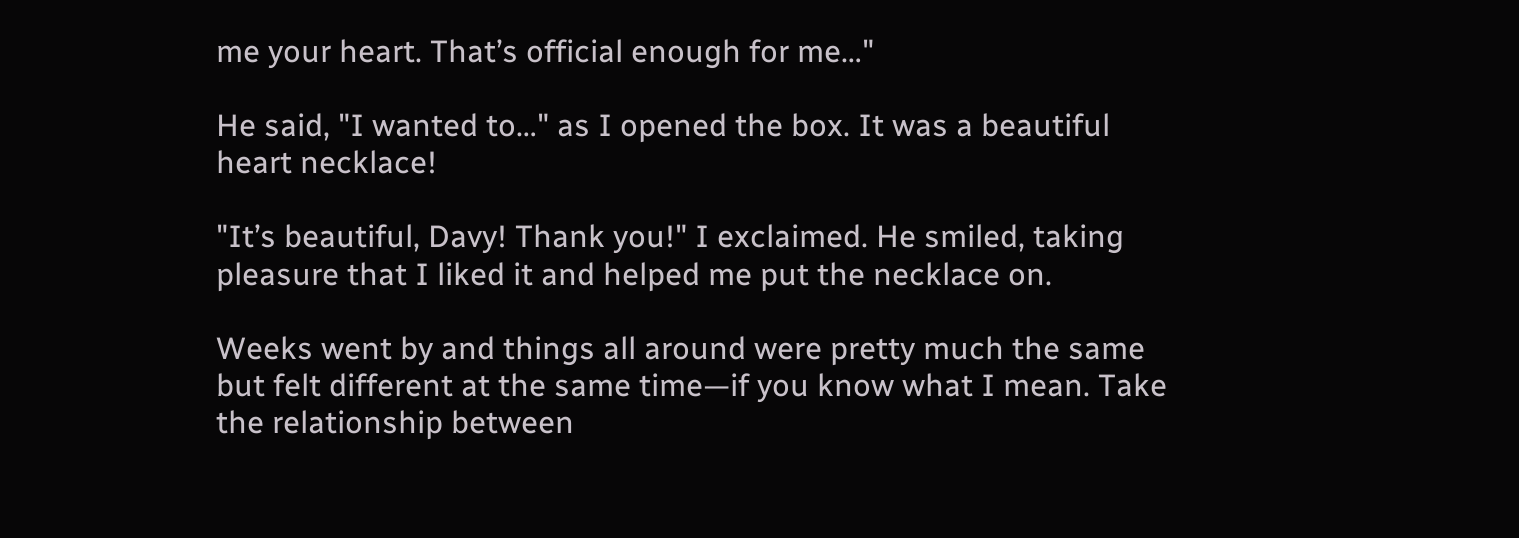me your heart. That’s official enough for me…"

He said, "I wanted to…" as I opened the box. It was a beautiful heart necklace!

"It’s beautiful, Davy! Thank you!" I exclaimed. He smiled, taking pleasure that I liked it and helped me put the necklace on.

Weeks went by and things all around were pretty much the same but felt different at the same time—if you know what I mean. Take the relationship between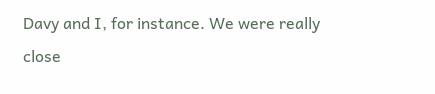Davy and I, for instance. We were really close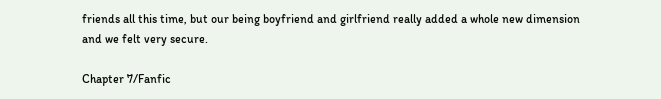friends all this time, but our being boyfriend and girlfriend really added a whole new dimension and we felt very secure.

Chapter 7/Fanfic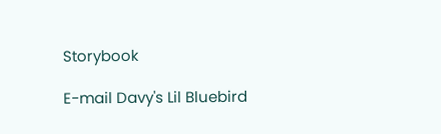Storybook

E-mail Davy's Lil Bluebird